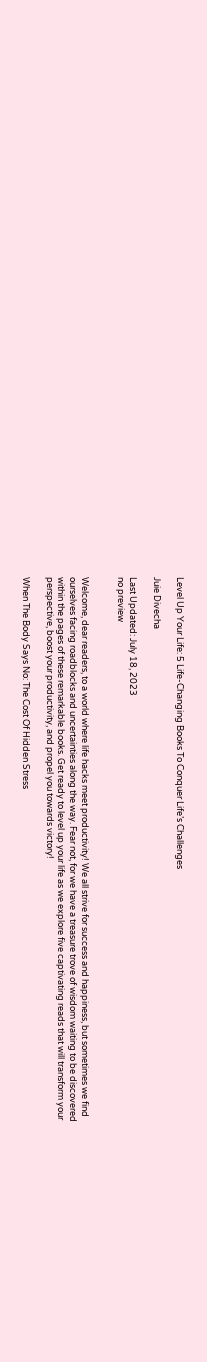Level Up Your Life: 5 Life-Changing Books To Conquer Life’s Challenges

Juie Divecha

Last Updated: July 18, 2023
no preview


Welcome, dear readers, to a world where life hacks meet productivity! We all strive for success and happiness, but sometimes we find ourselves facing roadblocks and uncertainties along the way. Fear not, for we have a treasure trove of wisdom waiting to be discovered within the pages of these remarkable books. Get ready to level up your life as we explore five captivating reads that will transform your perspective, boost your productivity, and propel you towards victory!

When The Body Says No: The Cost Of Hidden Stress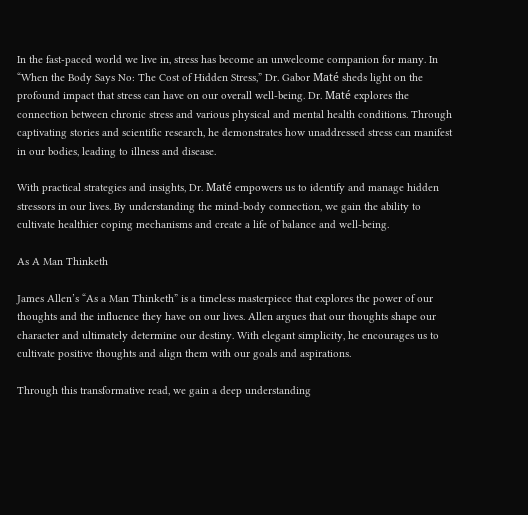In the fast-paced world we live in, stress has become an unwelcome companion for many. In “When the Body Says No: The Cost of Hidden Stress,” Dr. Gabor Maté sheds light on the profound impact that stress can have on our overall well-being. Dr. Maté explores the connection between chronic stress and various physical and mental health conditions. Through captivating stories and scientific research, he demonstrates how unaddressed stress can manifest in our bodies, leading to illness and disease.

With practical strategies and insights, Dr. Maté empowers us to identify and manage hidden stressors in our lives. By understanding the mind-body connection, we gain the ability to cultivate healthier coping mechanisms and create a life of balance and well-being.

As A Man Thinketh

James Allen’s “As a Man Thinketh” is a timeless masterpiece that explores the power of our thoughts and the influence they have on our lives. Allen argues that our thoughts shape our character and ultimately determine our destiny. With elegant simplicity, he encourages us to cultivate positive thoughts and align them with our goals and aspirations.

Through this transformative read, we gain a deep understanding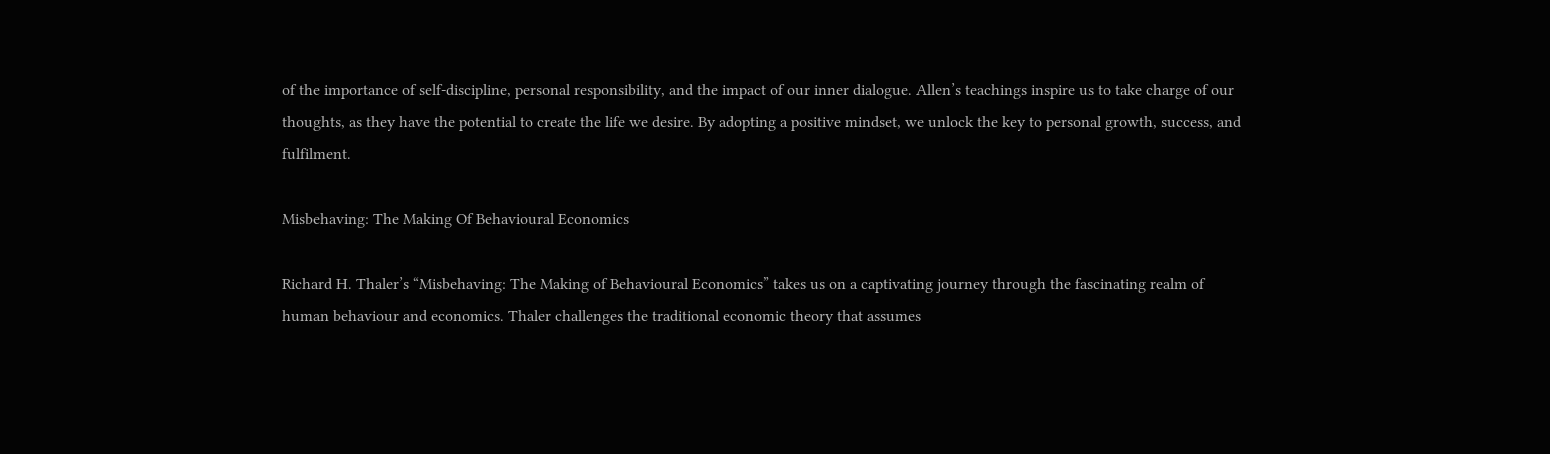of the importance of self-discipline, personal responsibility, and the impact of our inner dialogue. Allen’s teachings inspire us to take charge of our thoughts, as they have the potential to create the life we desire. By adopting a positive mindset, we unlock the key to personal growth, success, and fulfilment.

Misbehaving: The Making Of Behavioural Economics

Richard H. Thaler’s “Misbehaving: The Making of Behavioural Economics” takes us on a captivating journey through the fascinating realm of human behaviour and economics. Thaler challenges the traditional economic theory that assumes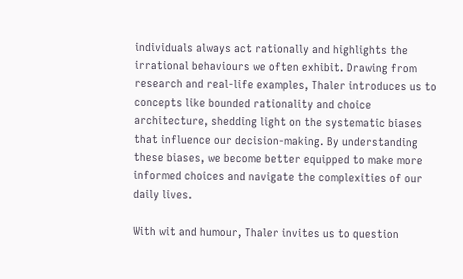individuals always act rationally and highlights the irrational behaviours we often exhibit. Drawing from research and real-life examples, Thaler introduces us to concepts like bounded rationality and choice architecture, shedding light on the systematic biases that influence our decision-making. By understanding these biases, we become better equipped to make more informed choices and navigate the complexities of our daily lives.

With wit and humour, Thaler invites us to question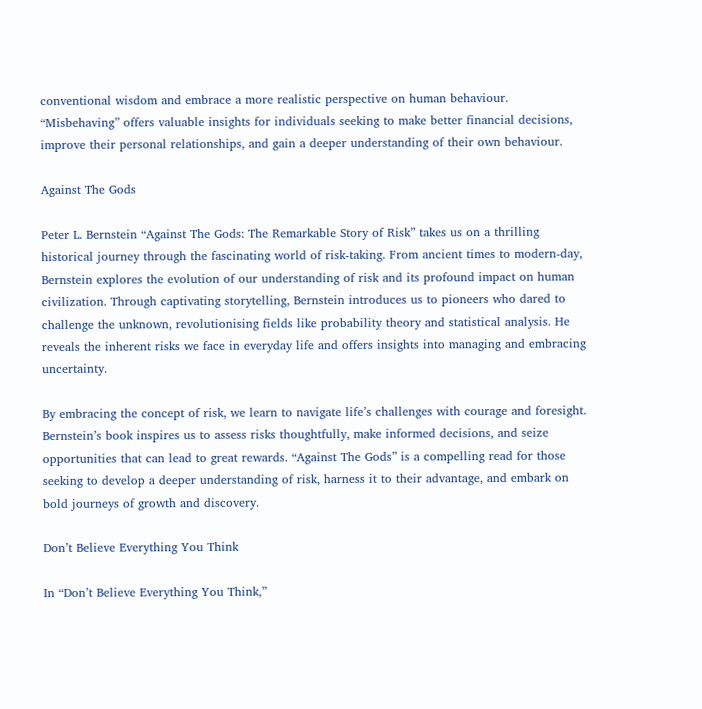conventional wisdom and embrace a more realistic perspective on human behaviour. “Misbehaving” offers valuable insights for individuals seeking to make better financial decisions, improve their personal relationships, and gain a deeper understanding of their own behaviour.

Against The Gods

Peter L. Bernstein “Against The Gods: The Remarkable Story of Risk” takes us on a thrilling historical journey through the fascinating world of risk-taking. From ancient times to modern-day, Bernstein explores the evolution of our understanding of risk and its profound impact on human civilization. Through captivating storytelling, Bernstein introduces us to pioneers who dared to challenge the unknown, revolutionising fields like probability theory and statistical analysis. He reveals the inherent risks we face in everyday life and offers insights into managing and embracing uncertainty.

By embracing the concept of risk, we learn to navigate life’s challenges with courage and foresight. Bernstein’s book inspires us to assess risks thoughtfully, make informed decisions, and seize opportunities that can lead to great rewards. “Against The Gods” is a compelling read for those seeking to develop a deeper understanding of risk, harness it to their advantage, and embark on bold journeys of growth and discovery.

Don’t Believe Everything You Think

In “Don’t Believe Everything You Think,”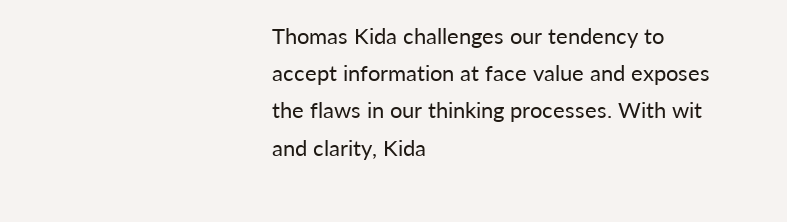Thomas Kida challenges our tendency to accept information at face value and exposes the flaws in our thinking processes. With wit and clarity, Kida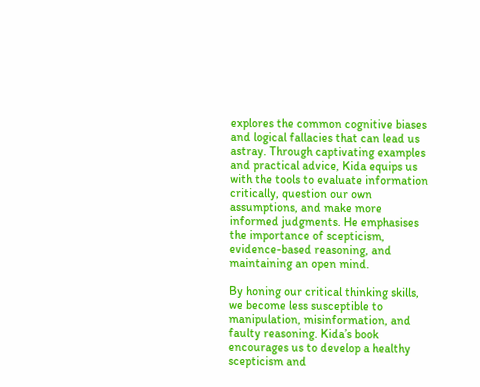explores the common cognitive biases and logical fallacies that can lead us astray. Through captivating examples and practical advice, Kida equips us with the tools to evaluate information critically, question our own assumptions, and make more informed judgments. He emphasises the importance of scepticism, evidence-based reasoning, and maintaining an open mind.

By honing our critical thinking skills, we become less susceptible to manipulation, misinformation, and faulty reasoning. Kida’s book encourages us to develop a healthy scepticism and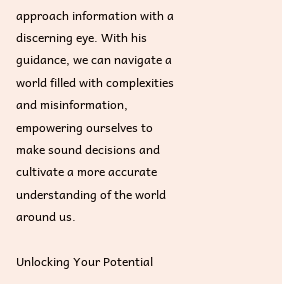approach information with a discerning eye. With his guidance, we can navigate a world filled with complexities and misinformation, empowering ourselves to make sound decisions and cultivate a more accurate understanding of the world around us.

Unlocking Your Potential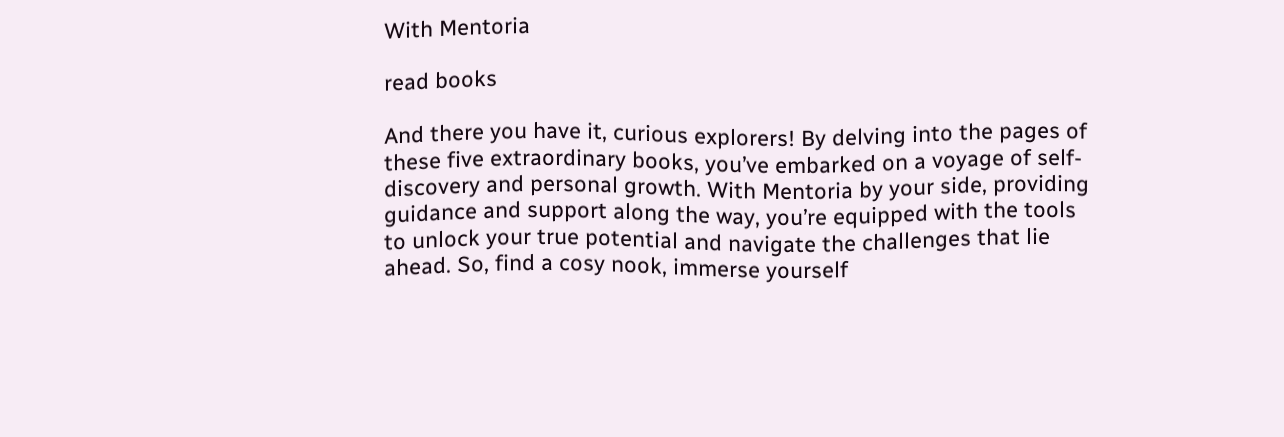With Mentoria

read books

And there you have it, curious explorers! By delving into the pages of these five extraordinary books, you’ve embarked on a voyage of self-discovery and personal growth. With Mentoria by your side, providing guidance and support along the way, you’re equipped with the tools to unlock your true potential and navigate the challenges that lie ahead. So, find a cosy nook, immerse yourself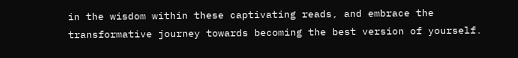in the wisdom within these captivating reads, and embrace the transformative journey towards becoming the best version of yourself.